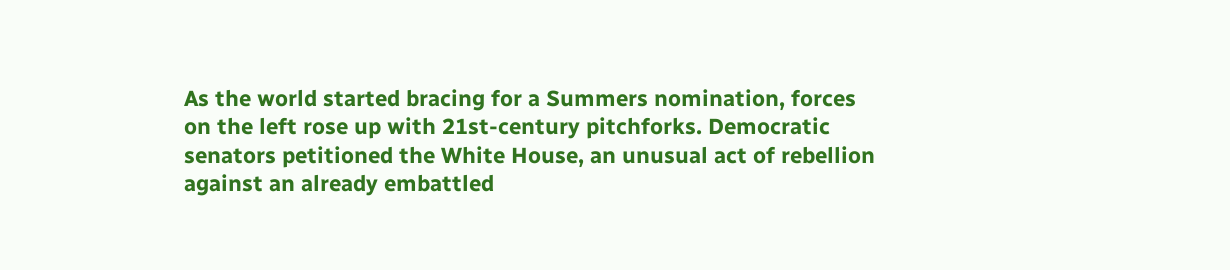As the world started bracing for a Summers nomination, forces on the left rose up with 21st-century pitchforks. Democratic senators petitioned the White House, an unusual act of rebellion against an already embattled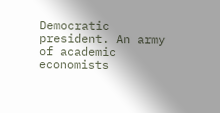Democratic president. An army of academic economists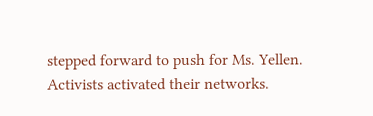stepped forward to push for Ms. Yellen. Activists activated their networks.